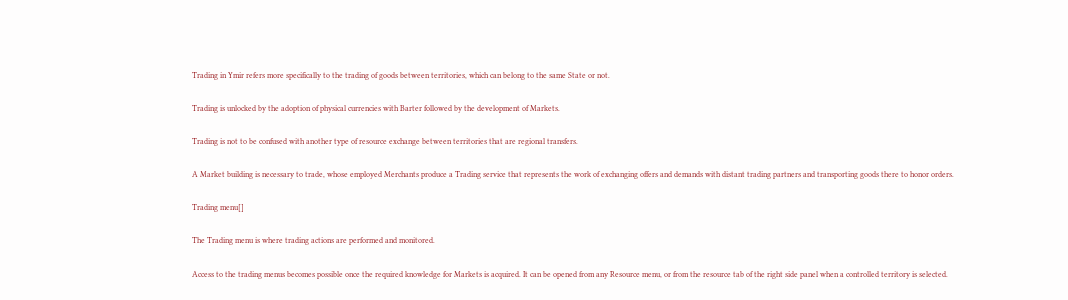Trading in Ymir refers more specifically to the trading of goods between territories, which can belong to the same State or not.

Trading is unlocked by the adoption of physical currencies with Barter followed by the development of Markets.

Trading is not to be confused with another type of resource exchange between territories that are regional transfers.

A Market building is necessary to trade, whose employed Merchants produce a Trading service that represents the work of exchanging offers and demands with distant trading partners and transporting goods there to honor orders.

Trading menu[]

The Trading menu is where trading actions are performed and monitored.

Access to the trading menus becomes possible once the required knowledge for Markets is acquired. It can be opened from any Resource menu, or from the resource tab of the right side panel when a controlled territory is selected.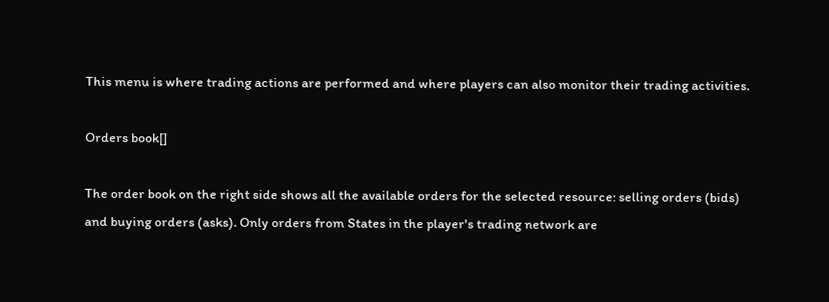This menu is where trading actions are performed and where players can also monitor their trading activities.

Orders book[]

The order book on the right side shows all the available orders for the selected resource: selling orders (bids) and buying orders (asks). Only orders from States in the player's trading network are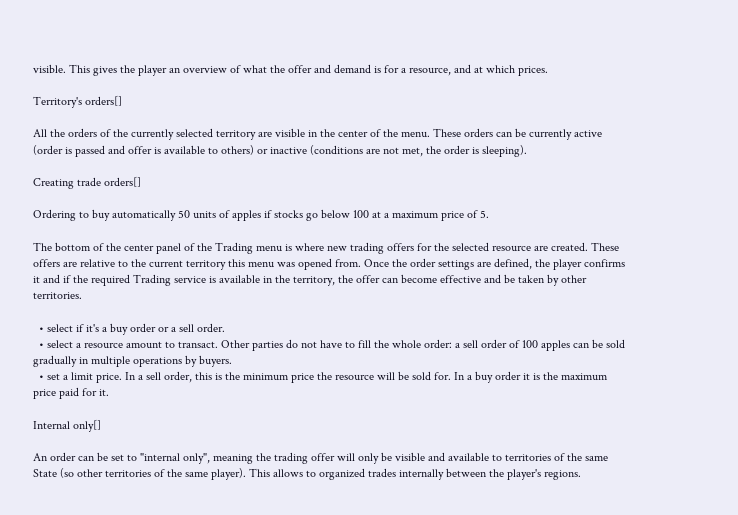visible. This gives the player an overview of what the offer and demand is for a resource, and at which prices.

Territory's orders[]

All the orders of the currently selected territory are visible in the center of the menu. These orders can be currently active (order is passed and offer is available to others) or inactive (conditions are not met, the order is sleeping).

Creating trade orders[]

Ordering to buy automatically 50 units of apples if stocks go below 100 at a maximum price of 5.

The bottom of the center panel of the Trading menu is where new trading offers for the selected resource are created. These offers are relative to the current territory this menu was opened from. Once the order settings are defined, the player confirms it and if the required Trading service is available in the territory, the offer can become effective and be taken by other territories.

  • select if it's a buy order or a sell order.
  • select a resource amount to transact. Other parties do not have to fill the whole order: a sell order of 100 apples can be sold gradually in multiple operations by buyers.
  • set a limit price. In a sell order, this is the minimum price the resource will be sold for. In a buy order it is the maximum price paid for it.

Internal only[]

An order can be set to "internal only", meaning the trading offer will only be visible and available to territories of the same State (so other territories of the same player). This allows to organized trades internally between the player's regions.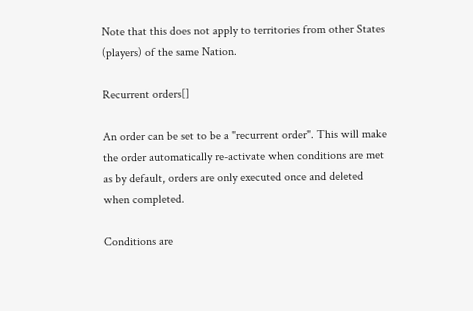Note that this does not apply to territories from other States (players) of the same Nation.

Recurrent orders[]

An order can be set to be a "recurrent order". This will make the order automatically re-activate when conditions are met as by default, orders are only executed once and deleted when completed.

Conditions are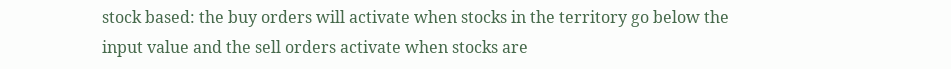stock based: the buy orders will activate when stocks in the territory go below the input value and the sell orders activate when stocks are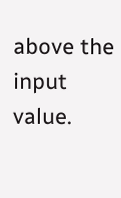above the input value.